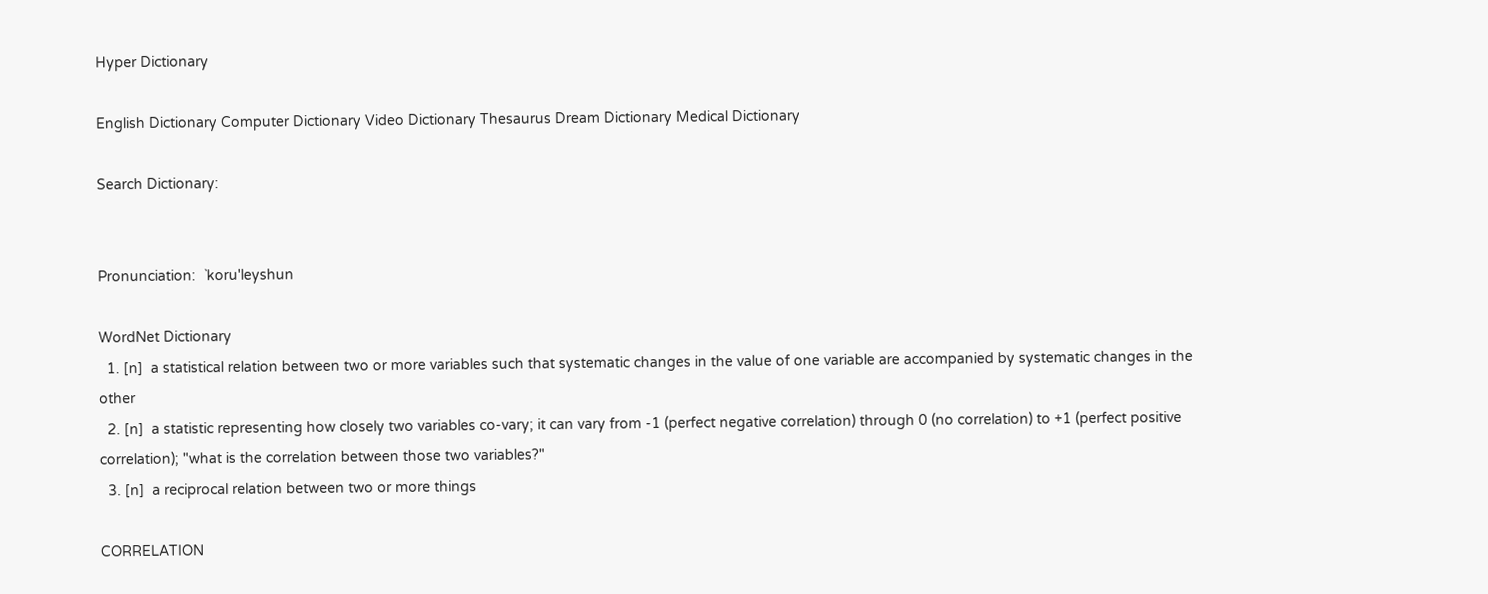Hyper Dictionary

English Dictionary Computer Dictionary Video Dictionary Thesaurus Dream Dictionary Medical Dictionary

Search Dictionary:


Pronunciation:  `koru'leyshun

WordNet Dictionary
  1. [n]  a statistical relation between two or more variables such that systematic changes in the value of one variable are accompanied by systematic changes in the other
  2. [n]  a statistic representing how closely two variables co-vary; it can vary from -1 (perfect negative correlation) through 0 (no correlation) to +1 (perfect positive correlation); "what is the correlation between those two variables?"
  3. [n]  a reciprocal relation between two or more things

CORRELATION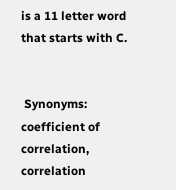is a 11 letter word that starts with C.


 Synonyms: coefficient of correlation, correlation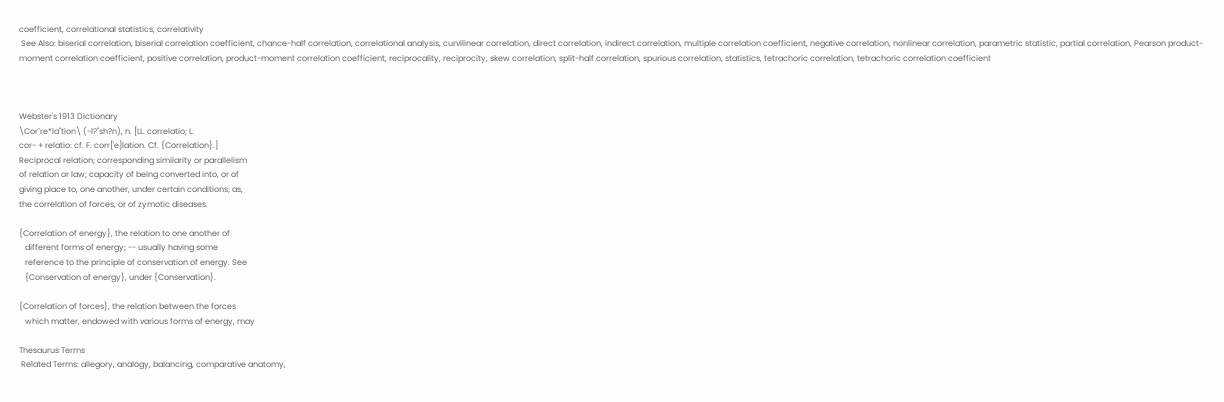coefficient, correlational statistics, correlativity
 See Also: biserial correlation, biserial correlation coefficient, chance-half correlation, correlational analysis, curvilinear correlation, direct correlation, indirect correlation, multiple correlation coefficient, negative correlation, nonlinear correlation, parametric statistic, partial correlation, Pearson product-moment correlation coefficient, positive correlation, product-moment correlation coefficient, reciprocality, reciprocity, skew correlation, split-half correlation, spurious correlation, statistics, tetrachoric correlation, tetrachoric correlation coefficient



Webster's 1913 Dictionary
\Cor`re*la"tion\ (-l?"sh?n), n. [LL. correlatio; L.
cor- + relatio: cf. F. corr['e]lation. Cf. {Correlation}.]
Reciprocal relation; corresponding similarity or parallelism
of relation or law; capacity of being converted into, or of
giving place to, one another, under certain conditions; as,
the correlation of forces, or of zymotic diseases.

{Correlation of energy}, the relation to one another of
   different forms of energy; -- usually having some
   reference to the principle of conservation of energy. See
   {Conservation of energy}, under {Conservation}.

{Correlation of forces}, the relation between the forces
   which matter, endowed with various forms of energy, may

Thesaurus Terms
 Related Terms: allegory, analogy, balancing, comparative anatomy,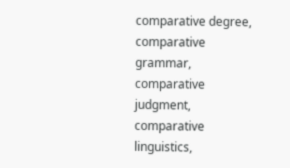comparative degree, comparative grammar, comparative judgment, comparative linguistics,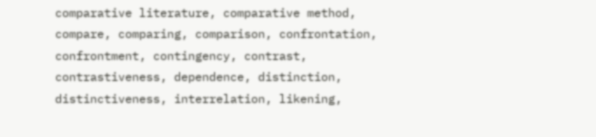comparative literature, comparative method, compare, comparing, comparison, confrontation, confrontment, contingency, contrast, contrastiveness, dependence, distinction, distinctiveness, interrelation, likening,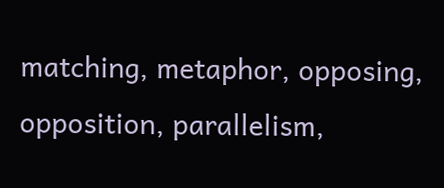matching, metaphor, opposing, opposition, parallelism,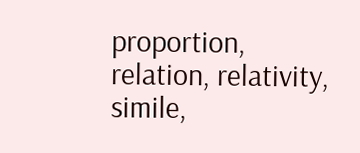proportion, relation, relativity, simile,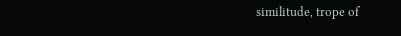similitude, trope of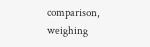comparison, weighing